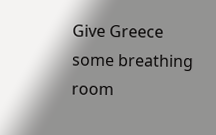Give Greece some breathing room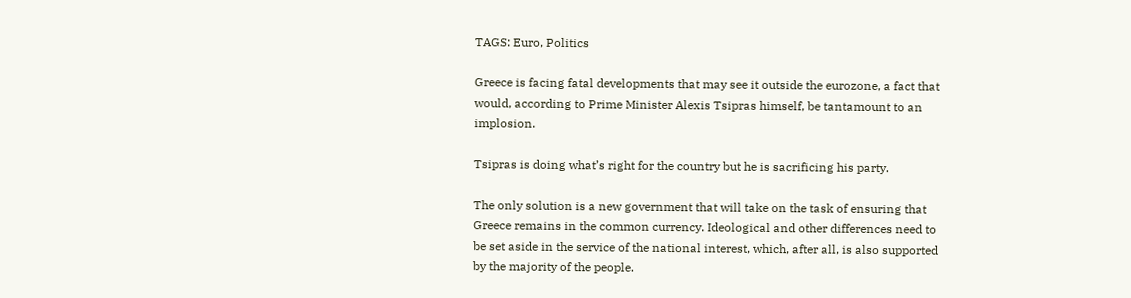TAGS: Euro, Politics

Greece is facing fatal developments that may see it outside the eurozone, a fact that would, according to Prime Minister Alexis Tsipras himself, be tantamount to an implosion.

Tsipras is doing what’s right for the country but he is sacrificing his party.

The only solution is a new government that will take on the task of ensuring that Greece remains in the common currency. Ideological and other differences need to be set aside in the service of the national interest, which, after all, is also supported by the majority of the people.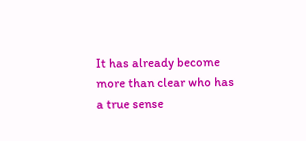It has already become more than clear who has a true sense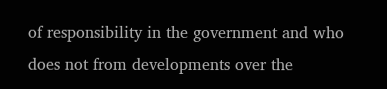of responsibility in the government and who does not from developments over the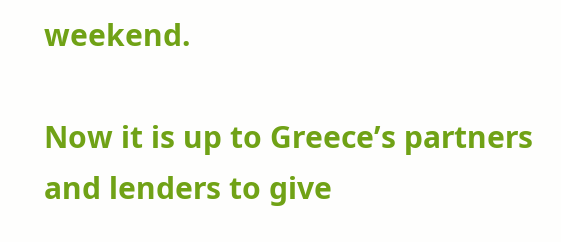weekend.

Now it is up to Greece’s partners and lenders to give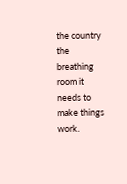the country the breathing room it needs to make things work.